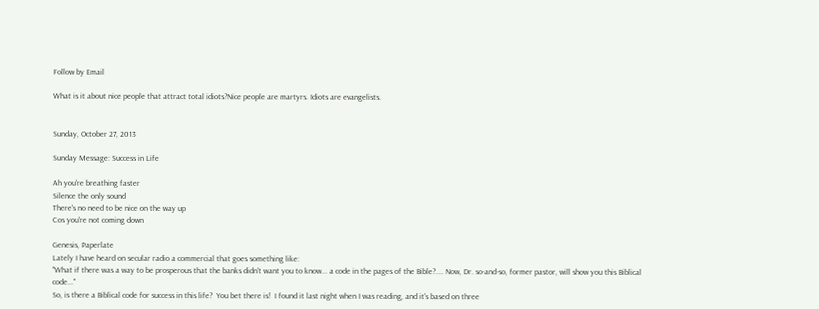Follow by Email

What is it about nice people that attract total idiots?Nice people are martyrs. Idiots are evangelists.


Sunday, October 27, 2013

Sunday Message: Success in Life

Ah you're breathing faster
Silence the only sound
There's no need to be nice on the way up
Cos you're not coming down

Genesis, Paperlate
Lately I have heard on secular radio a commercial that goes something like:
"What if there was a way to be prosperous that the banks didn't want you to know... a code in the pages of the Bible?.... Now, Dr. so-and-so, former pastor, will show you this Biblical code..."
So, is there a Biblical code for success in this life?  You bet there is!  I found it last night when I was reading, and it's based on three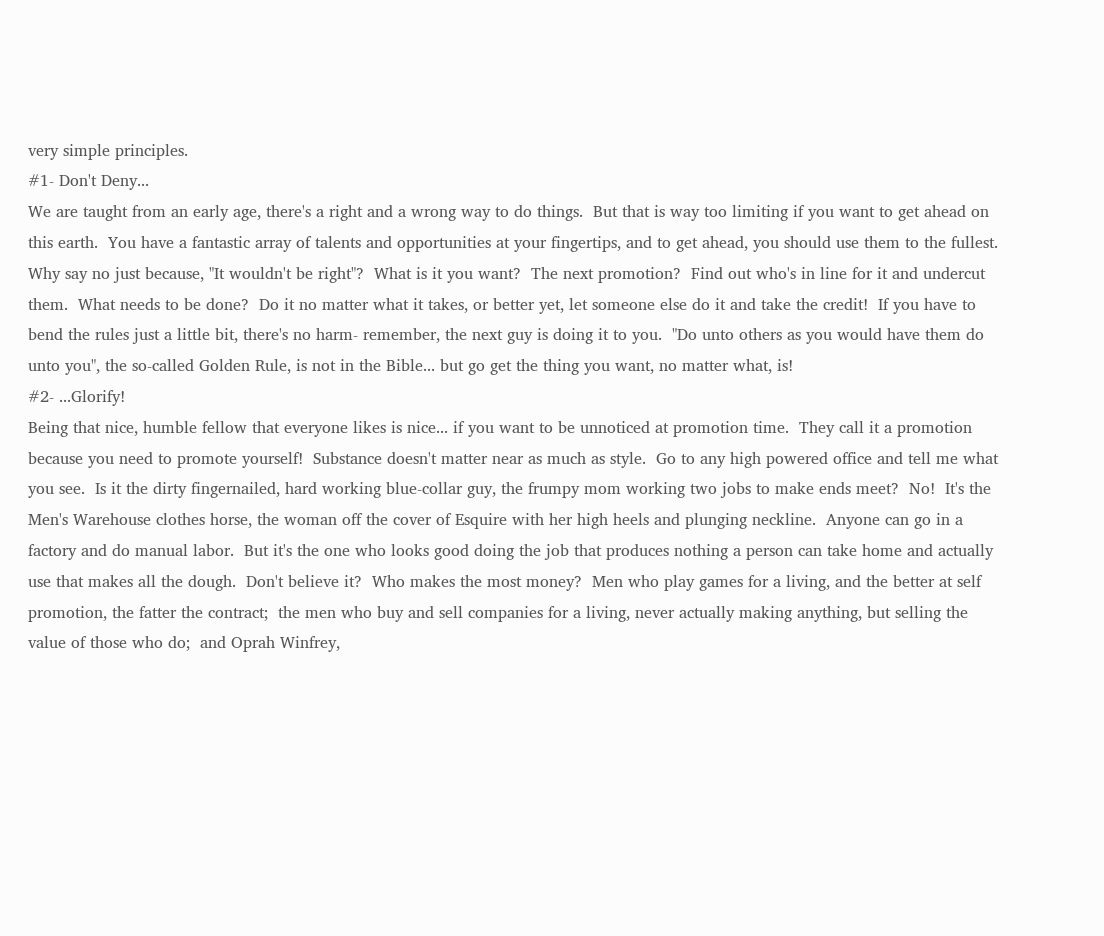very simple principles.
#1- Don't Deny...
We are taught from an early age, there's a right and a wrong way to do things.  But that is way too limiting if you want to get ahead on this earth.  You have a fantastic array of talents and opportunities at your fingertips, and to get ahead, you should use them to the fullest.  Why say no just because, "It wouldn't be right"?  What is it you want?  The next promotion?  Find out who's in line for it and undercut them.  What needs to be done?  Do it no matter what it takes, or better yet, let someone else do it and take the credit!  If you have to bend the rules just a little bit, there's no harm- remember, the next guy is doing it to you.  "Do unto others as you would have them do unto you", the so-called Golden Rule, is not in the Bible... but go get the thing you want, no matter what, is!
#2- ...Glorify!
Being that nice, humble fellow that everyone likes is nice... if you want to be unnoticed at promotion time.  They call it a promotion because you need to promote yourself!  Substance doesn't matter near as much as style.  Go to any high powered office and tell me what you see.  Is it the dirty fingernailed, hard working blue-collar guy, the frumpy mom working two jobs to make ends meet?  No!  It's the Men's Warehouse clothes horse, the woman off the cover of Esquire with her high heels and plunging neckline.  Anyone can go in a factory and do manual labor.  But it's the one who looks good doing the job that produces nothing a person can take home and actually use that makes all the dough.  Don't believe it?  Who makes the most money?  Men who play games for a living, and the better at self promotion, the fatter the contract;  the men who buy and sell companies for a living, never actually making anything, but selling the value of those who do;  and Oprah Winfrey,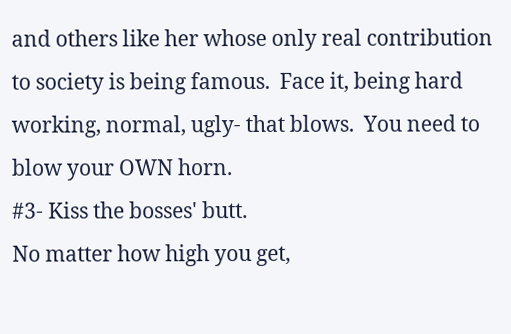and others like her whose only real contribution to society is being famous.  Face it, being hard working, normal, ugly- that blows.  You need to blow your OWN horn.
#3- Kiss the bosses' butt.
No matter how high you get,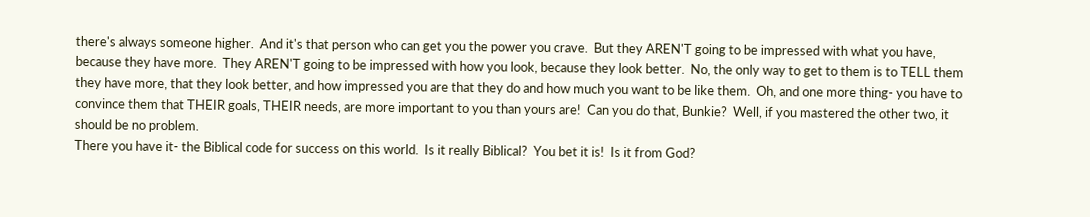there's always someone higher.  And it's that person who can get you the power you crave.  But they AREN'T going to be impressed with what you have, because they have more.  They AREN'T going to be impressed with how you look, because they look better.  No, the only way to get to them is to TELL them they have more, that they look better, and how impressed you are that they do and how much you want to be like them.  Oh, and one more thing- you have to convince them that THEIR goals, THEIR needs, are more important to you than yours are!  Can you do that, Bunkie?  Well, if you mastered the other two, it should be no problem.
There you have it- the Biblical code for success on this world.  Is it really Biblical?  You bet it is!  Is it from God?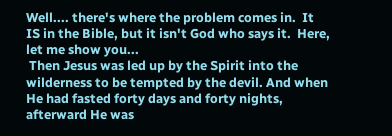Well.... there's where the problem comes in.  It IS in the Bible, but it isn't God who says it.  Here, let me show you...
 Then Jesus was led up by the Spirit into the wilderness to be tempted by the devil. And when He had fasted forty days and forty nights, afterward He was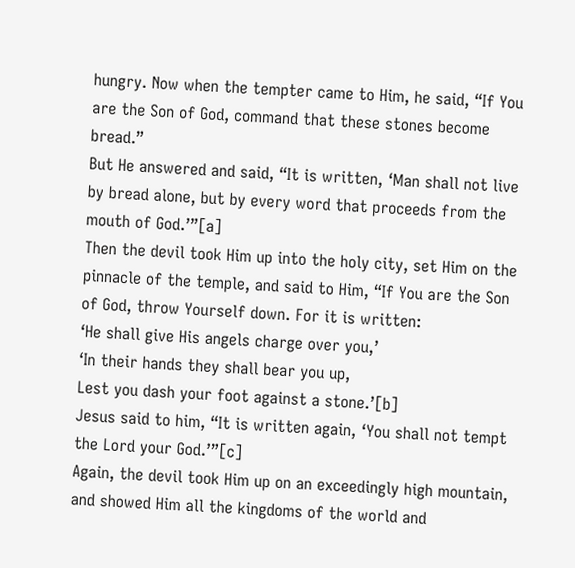hungry. Now when the tempter came to Him, he said, “If You are the Son of God, command that these stones become bread.”
But He answered and said, “It is written, ‘Man shall not live by bread alone, but by every word that proceeds from the mouth of God.’”[a]
Then the devil took Him up into the holy city, set Him on the pinnacle of the temple, and said to Him, “If You are the Son of God, throw Yourself down. For it is written:
‘He shall give His angels charge over you,’
‘In their hands they shall bear you up,
Lest you dash your foot against a stone.’[b]
Jesus said to him, “It is written again, ‘You shall not tempt the Lord your God.’”[c]
Again, the devil took Him up on an exceedingly high mountain, and showed Him all the kingdoms of the world and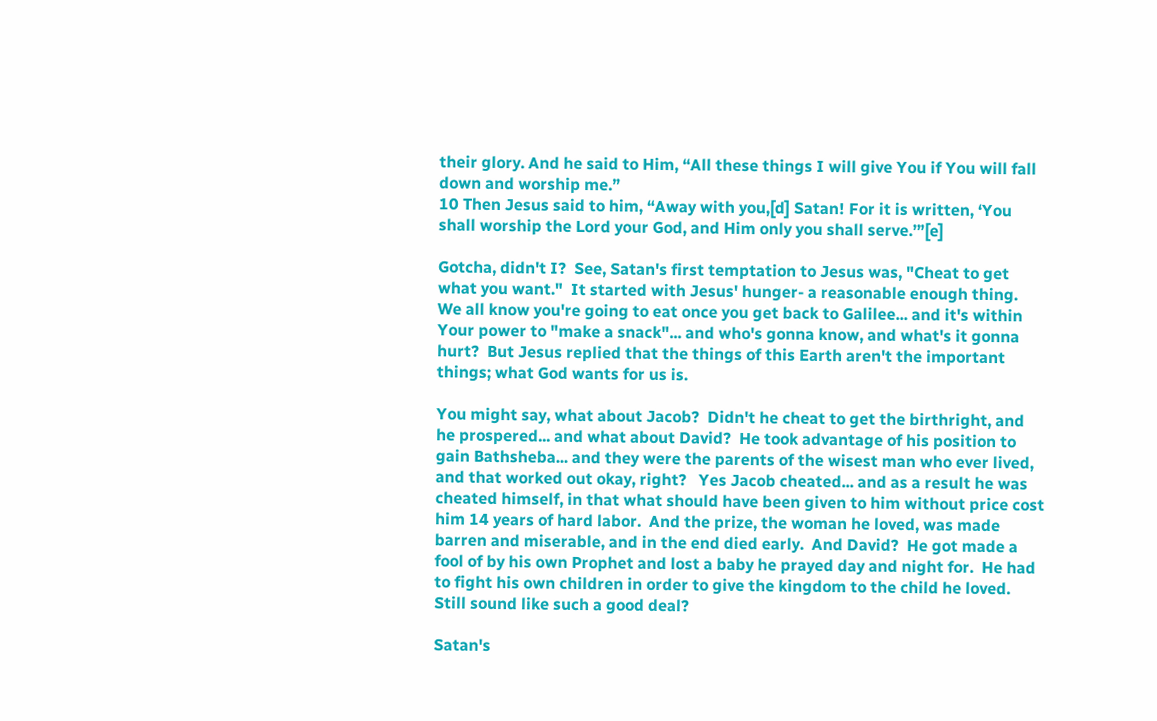their glory. And he said to Him, “All these things I will give You if You will fall down and worship me.”
10 Then Jesus said to him, “Away with you,[d] Satan! For it is written, ‘You shall worship the Lord your God, and Him only you shall serve.’”[e]

Gotcha, didn't I?  See, Satan's first temptation to Jesus was, "Cheat to get what you want."  It started with Jesus' hunger- a reasonable enough thing.  We all know you're going to eat once you get back to Galilee... and it's within Your power to "make a snack"... and who's gonna know, and what's it gonna hurt?  But Jesus replied that the things of this Earth aren't the important things; what God wants for us is.

You might say, what about Jacob?  Didn't he cheat to get the birthright, and he prospered... and what about David?  He took advantage of his position to gain Bathsheba... and they were the parents of the wisest man who ever lived, and that worked out okay, right?   Yes Jacob cheated... and as a result he was cheated himself, in that what should have been given to him without price cost him 14 years of hard labor.  And the prize, the woman he loved, was made barren and miserable, and in the end died early.  And David?  He got made a fool of by his own Prophet and lost a baby he prayed day and night for.  He had to fight his own children in order to give the kingdom to the child he loved.  Still sound like such a good deal?

Satan's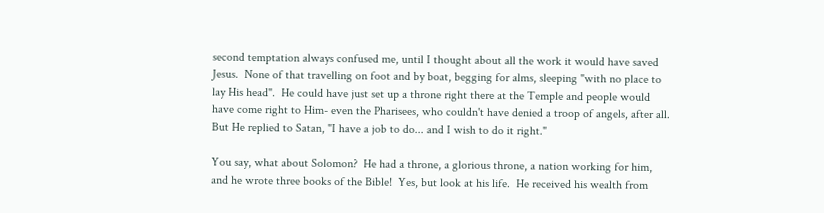second temptation always confused me, until I thought about all the work it would have saved Jesus.  None of that travelling on foot and by boat, begging for alms, sleeping "with no place to lay His head".  He could have just set up a throne right there at the Temple and people would have come right to Him- even the Pharisees, who couldn't have denied a troop of angels, after all.  But He replied to Satan, "I have a job to do... and I wish to do it right."

You say, what about Solomon?  He had a throne, a glorious throne, a nation working for him, and he wrote three books of the Bible!  Yes, but look at his life.  He received his wealth from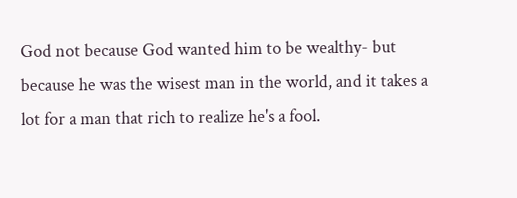God not because God wanted him to be wealthy- but because he was the wisest man in the world, and it takes a lot for a man that rich to realize he's a fool.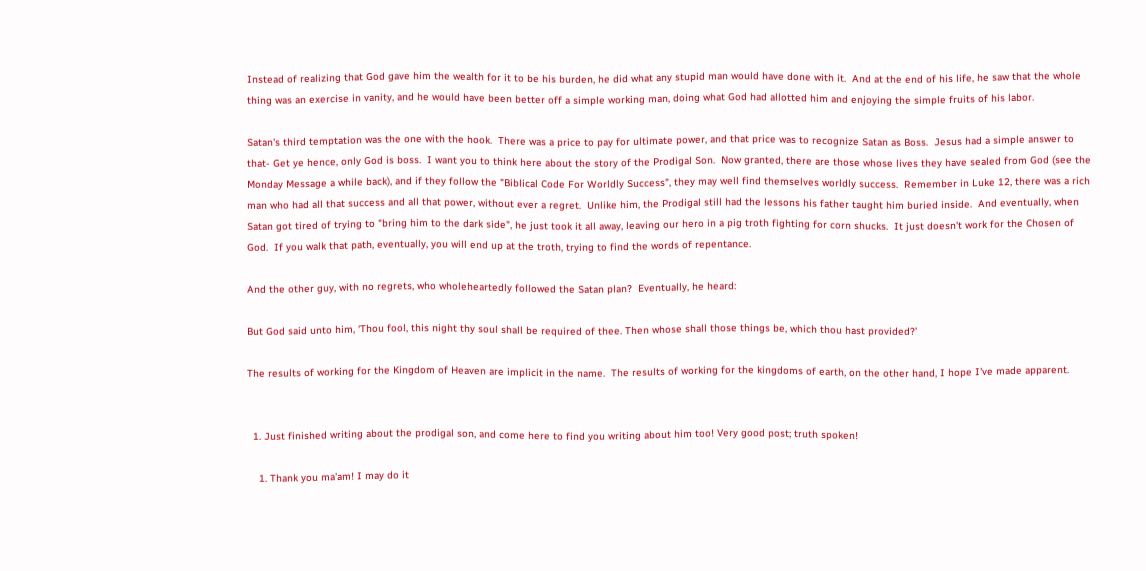Instead of realizing that God gave him the wealth for it to be his burden, he did what any stupid man would have done with it.  And at the end of his life, he saw that the whole thing was an exercise in vanity, and he would have been better off a simple working man, doing what God had allotted him and enjoying the simple fruits of his labor.

Satan's third temptation was the one with the hook.  There was a price to pay for ultimate power, and that price was to recognize Satan as Boss.  Jesus had a simple answer to that- Get ye hence, only God is boss.  I want you to think here about the story of the Prodigal Son.  Now granted, there are those whose lives they have sealed from God (see the Monday Message a while back), and if they follow the "Biblical Code For Worldly Success", they may well find themselves worldly success.  Remember in Luke 12, there was a rich man who had all that success and all that power, without ever a regret.  Unlike him, the Prodigal still had the lessons his father taught him buried inside.  And eventually, when Satan got tired of trying to "bring him to the dark side", he just took it all away, leaving our hero in a pig troth fighting for corn shucks.  It just doesn't work for the Chosen of God.  If you walk that path, eventually, you will end up at the troth, trying to find the words of repentance.

And the other guy, with no regrets, who wholeheartedly followed the Satan plan?  Eventually, he heard:

But God said unto him, ‘Thou fool, this night thy soul shall be required of thee. Then whose shall those things be, which thou hast provided?’

The results of working for the Kingdom of Heaven are implicit in the name.  The results of working for the kingdoms of earth, on the other hand, I hope I've made apparent.


  1. Just finished writing about the prodigal son, and come here to find you writing about him too! Very good post; truth spoken!

    1. Thank you ma'am! I may do it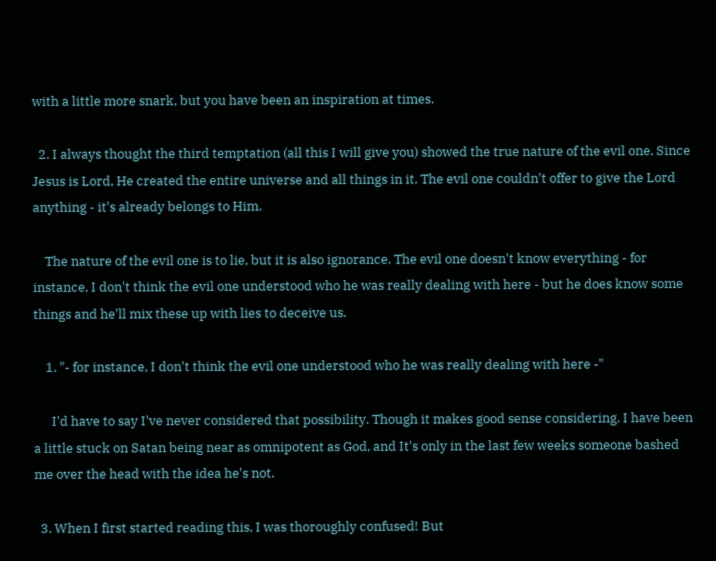with a little more snark, but you have been an inspiration at times.

  2. I always thought the third temptation (all this I will give you) showed the true nature of the evil one. Since Jesus is Lord, He created the entire universe and all things in it. The evil one couldn't offer to give the Lord anything - it's already belongs to Him.

    The nature of the evil one is to lie, but it is also ignorance. The evil one doesn't know everything - for instance, I don't think the evil one understood who he was really dealing with here - but he does know some things and he'll mix these up with lies to deceive us.

    1. "- for instance, I don't think the evil one understood who he was really dealing with here -"

      I'd have to say I've never considered that possibility. Though it makes good sense considering. I have been a little stuck on Satan being near as omnipotent as God, and It's only in the last few weeks someone bashed me over the head with the idea he's not.

  3. When I first started reading this, I was thoroughly confused! But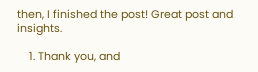then, I finished the post! Great post and insights.

    1. Thank you, and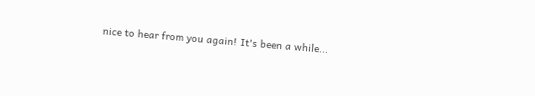nice to hear from you again! It's been a while...